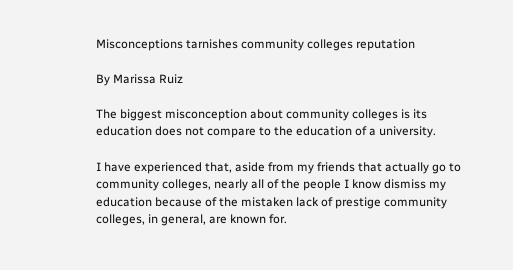Misconceptions tarnishes community colleges reputation

By Marissa Ruiz

The biggest misconception about community colleges is its education does not compare to the education of a university.

I have experienced that, aside from my friends that actually go to community colleges, nearly all of the people I know dismiss my education because of the mistaken lack of prestige community colleges, in general, are known for.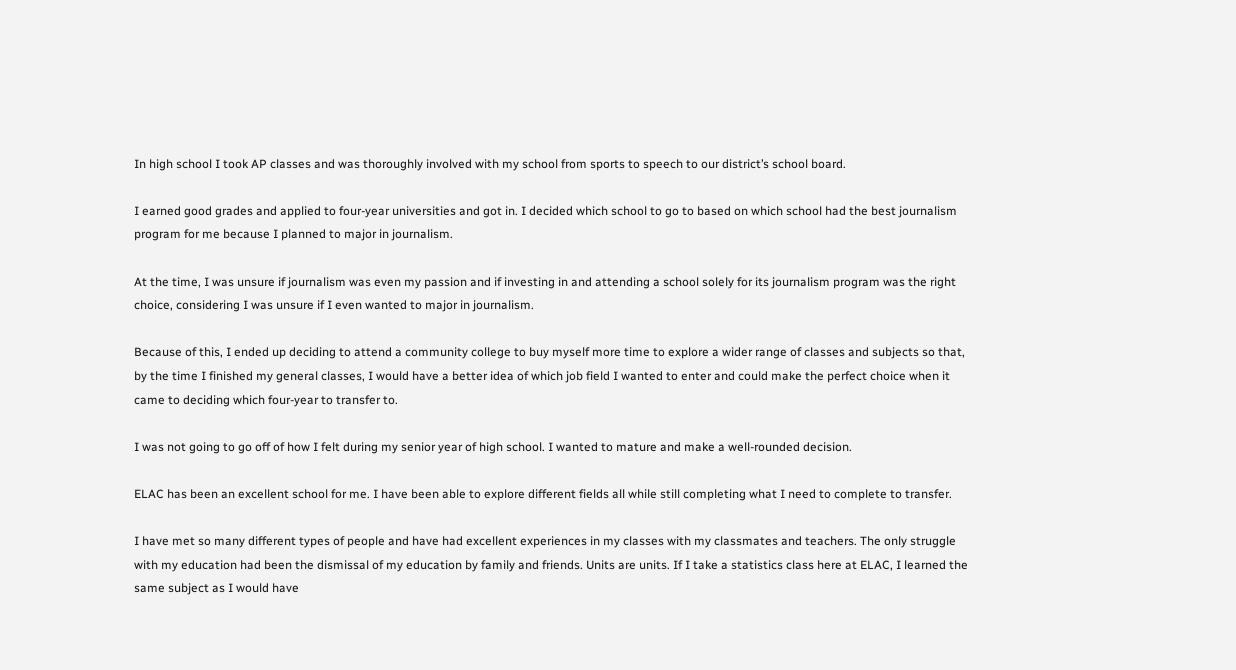In high school I took AP classes and was thoroughly involved with my school from sports to speech to our district’s school board.

I earned good grades and applied to four-year universities and got in. I decided which school to go to based on which school had the best journalism program for me because I planned to major in journalism.

At the time, I was unsure if journalism was even my passion and if investing in and attending a school solely for its journalism program was the right choice, considering I was unsure if I even wanted to major in journalism.

Because of this, I ended up deciding to attend a community college to buy myself more time to explore a wider range of classes and subjects so that, by the time I finished my general classes, I would have a better idea of which job field I wanted to enter and could make the perfect choice when it came to deciding which four-year to transfer to.

I was not going to go off of how I felt during my senior year of high school. I wanted to mature and make a well-rounded decision.

ELAC has been an excellent school for me. I have been able to explore different fields all while still completing what I need to complete to transfer.

I have met so many different types of people and have had excellent experiences in my classes with my classmates and teachers. The only struggle with my education had been the dismissal of my education by family and friends. Units are units. If I take a statistics class here at ELAC, I learned the same subject as I would have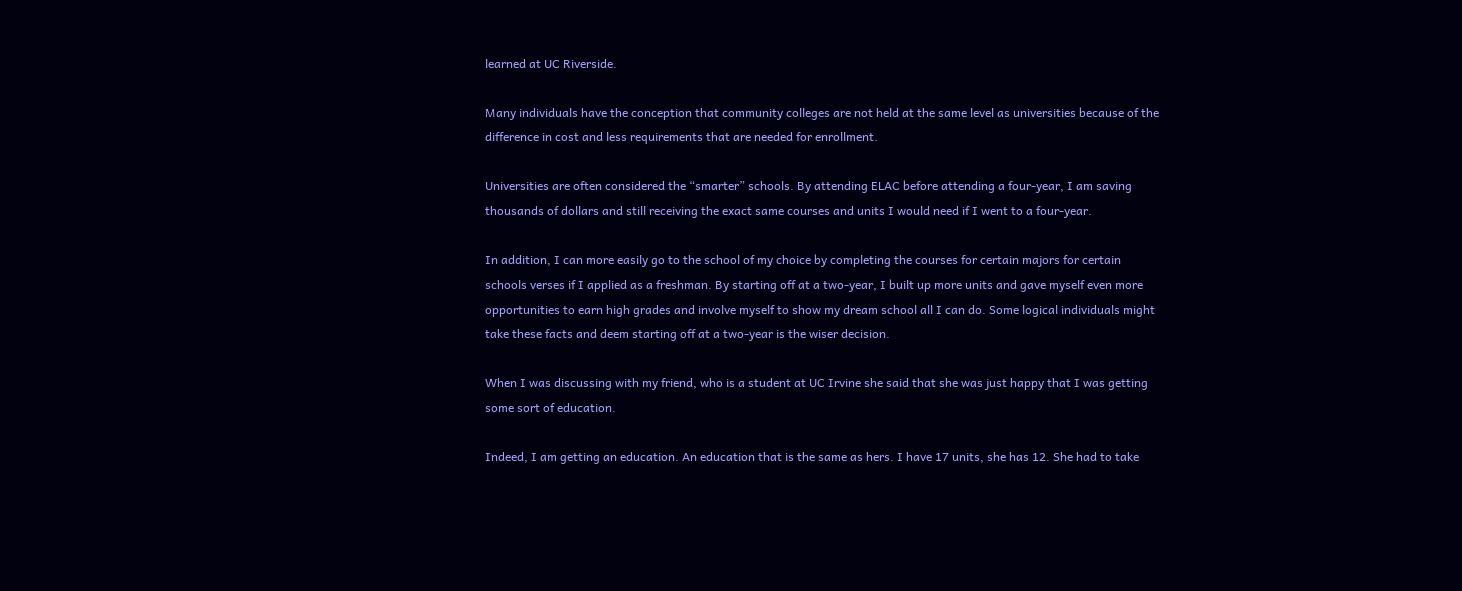learned at UC Riverside.

Many individuals have the conception that community colleges are not held at the same level as universities because of the difference in cost and less requirements that are needed for enrollment.

Universities are often considered the “smarter” schools. By attending ELAC before attending a four-year, I am saving thousands of dollars and still receiving the exact same courses and units I would need if I went to a four-year.

In addition, I can more easily go to the school of my choice by completing the courses for certain majors for certain schools verses if I applied as a freshman. By starting off at a two-year, I built up more units and gave myself even more opportunities to earn high grades and involve myself to show my dream school all I can do. Some logical individuals might take these facts and deem starting off at a two-year is the wiser decision.

When I was discussing with my friend, who is a student at UC Irvine she said that she was just happy that I was getting some sort of education.

Indeed, I am getting an education. An education that is the same as hers. I have 17 units, she has 12. She had to take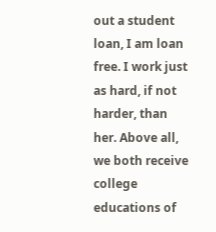out a student loan, I am loan free. I work just as hard, if not harder, than her. Above all, we both receive college educations of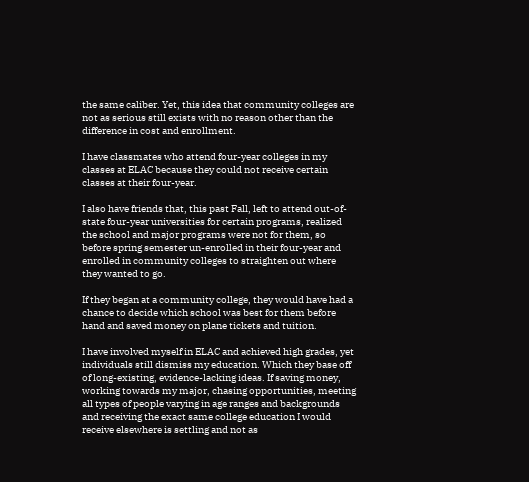the same caliber. Yet, this idea that community colleges are not as serious still exists with no reason other than the difference in cost and enrollment.

I have classmates who attend four-year colleges in my classes at ELAC because they could not receive certain classes at their four-year.

I also have friends that, this past Fall, left to attend out-of-state four-year universities for certain programs, realized the school and major programs were not for them, so before spring semester un-enrolled in their four-year and enrolled in community colleges to straighten out where they wanted to go.

If they began at a community college, they would have had a chance to decide which school was best for them before hand and saved money on plane tickets and tuition.

I have involved myself in ELAC and achieved high grades, yet individuals still dismiss my education. Which they base off of long-existing, evidence-lacking ideas. If saving money, working towards my major, chasing opportunities, meeting all types of people varying in age ranges and backgrounds and receiving the exact same college education I would receive elsewhere is settling and not as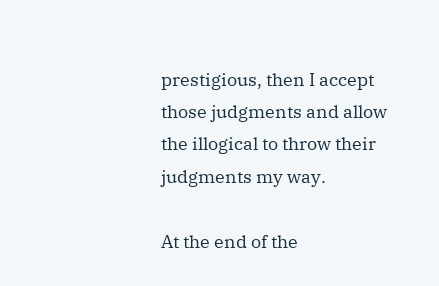prestigious, then I accept those judgments and allow the illogical to throw their judgments my way.

At the end of the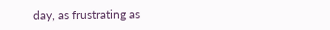day, as frustrating as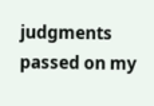judgments passed on my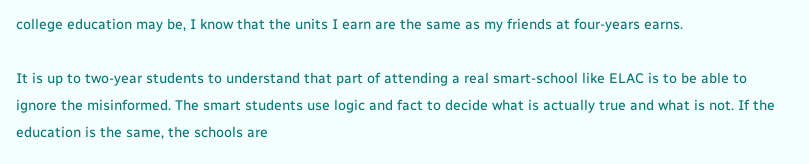college education may be, I know that the units I earn are the same as my friends at four-years earns.

It is up to two-year students to understand that part of attending a real smart-school like ELAC is to be able to ignore the misinformed. The smart students use logic and fact to decide what is actually true and what is not. If the education is the same, the schools are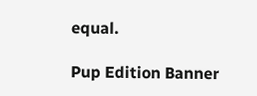equal.

Pup Edition Banner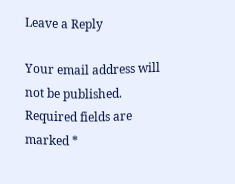Leave a Reply

Your email address will not be published. Required fields are marked *